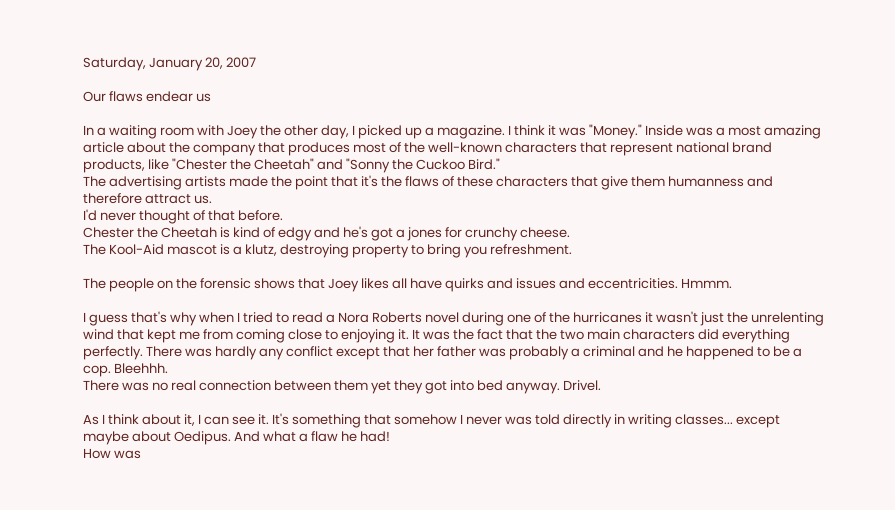Saturday, January 20, 2007

Our flaws endear us

In a waiting room with Joey the other day, I picked up a magazine. I think it was "Money." Inside was a most amazing article about the company that produces most of the well-known characters that represent national brand products, like "Chester the Cheetah" and "Sonny the Cuckoo Bird."
The advertising artists made the point that it's the flaws of these characters that give them humanness and therefore attract us.
I'd never thought of that before.
Chester the Cheetah is kind of edgy and he's got a jones for crunchy cheese.
The Kool-Aid mascot is a klutz, destroying property to bring you refreshment.

The people on the forensic shows that Joey likes all have quirks and issues and eccentricities. Hmmm.

I guess that's why when I tried to read a Nora Roberts novel during one of the hurricanes it wasn't just the unrelenting wind that kept me from coming close to enjoying it. It was the fact that the two main characters did everything perfectly. There was hardly any conflict except that her father was probably a criminal and he happened to be a cop. Bleehhh.
There was no real connection between them yet they got into bed anyway. Drivel.

As I think about it, I can see it. It's something that somehow I never was told directly in writing classes... except maybe about Oedipus. And what a flaw he had!
How was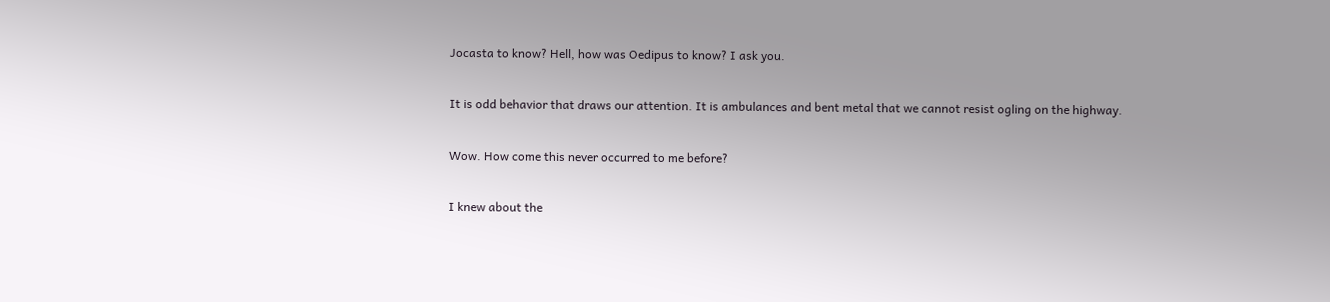Jocasta to know? Hell, how was Oedipus to know? I ask you.

It is odd behavior that draws our attention. It is ambulances and bent metal that we cannot resist ogling on the highway.

Wow. How come this never occurred to me before?

I knew about the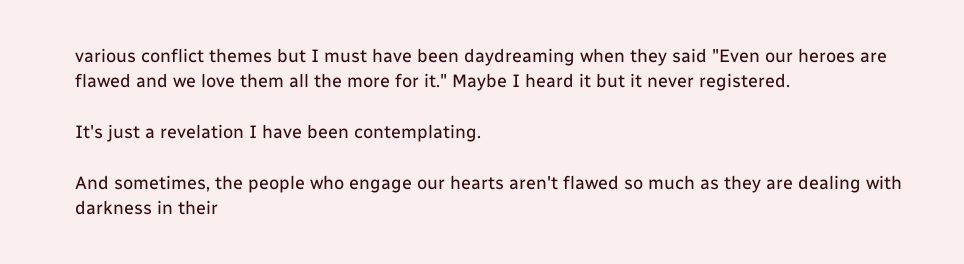various conflict themes but I must have been daydreaming when they said "Even our heroes are flawed and we love them all the more for it." Maybe I heard it but it never registered.

It's just a revelation I have been contemplating.

And sometimes, the people who engage our hearts aren't flawed so much as they are dealing with darkness in their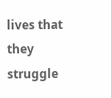lives that they struggle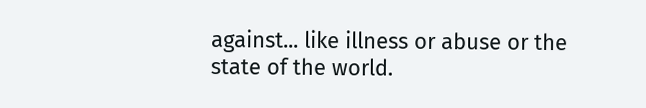against... like illness or abuse or the state of the world.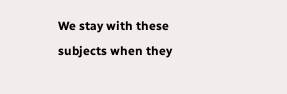We stay with these subjects when they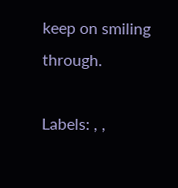keep on smiling through.

Labels: , ,